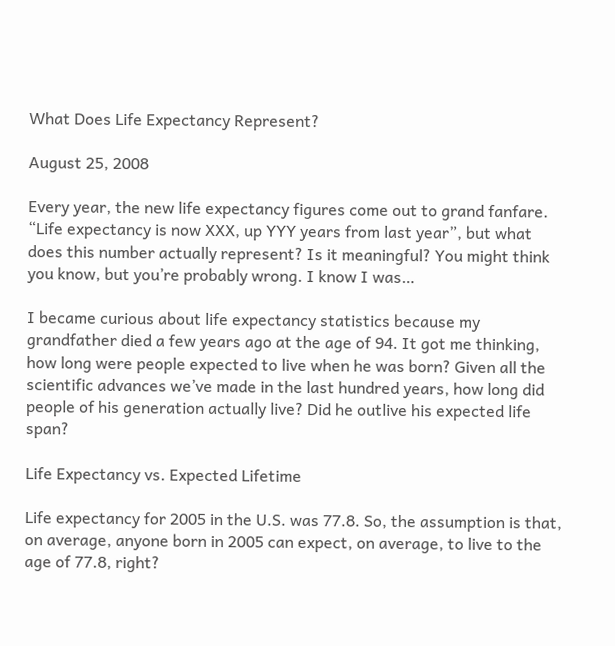What Does Life Expectancy Represent?

August 25, 2008

Every year, the new life expectancy figures come out to grand fanfare. “Life expectancy is now XXX, up YYY years from last year”, but what does this number actually represent? Is it meaningful? You might think you know, but you’re probably wrong. I know I was…

I became curious about life expectancy statistics because my grandfather died a few years ago at the age of 94. It got me thinking, how long were people expected to live when he was born? Given all the scientific advances we’ve made in the last hundred years, how long did people of his generation actually live? Did he outlive his expected life span?

Life Expectancy vs. Expected Lifetime

Life expectancy for 2005 in the U.S. was 77.8. So, the assumption is that, on average, anyone born in 2005 can expect, on average, to live to the age of 77.8, right?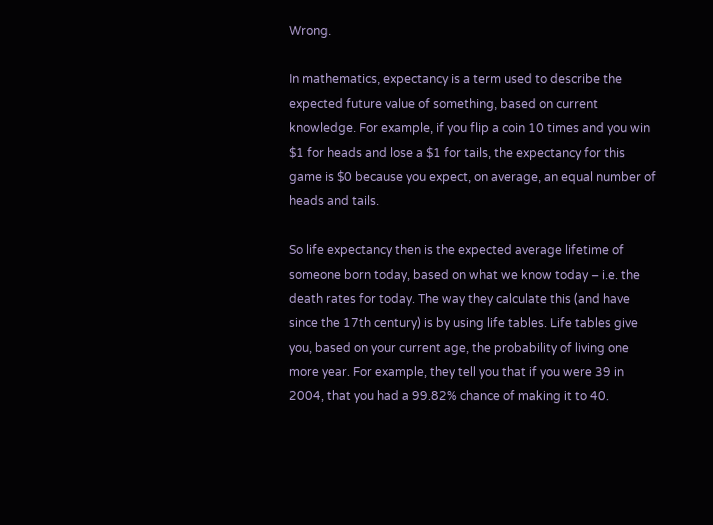Wrong.

In mathematics, expectancy is a term used to describe the expected future value of something, based on current knowledge. For example, if you flip a coin 10 times and you win $1 for heads and lose a $1 for tails, the expectancy for this game is $0 because you expect, on average, an equal number of heads and tails.

So life expectancy then is the expected average lifetime of someone born today, based on what we know today – i.e. the death rates for today. The way they calculate this (and have since the 17th century) is by using life tables. Life tables give you, based on your current age, the probability of living one more year. For example, they tell you that if you were 39 in 2004, that you had a 99.82% chance of making it to 40.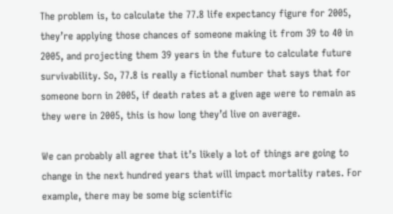The problem is, to calculate the 77.8 life expectancy figure for 2005, they’re applying those chances of someone making it from 39 to 40 in 2005, and projecting them 39 years in the future to calculate future survivability. So, 77.8 is really a fictional number that says that for someone born in 2005, if death rates at a given age were to remain as they were in 2005, this is how long they’d live on average.

We can probably all agree that it’s likely a lot of things are going to change in the next hundred years that will impact mortality rates. For example, there may be some big scientific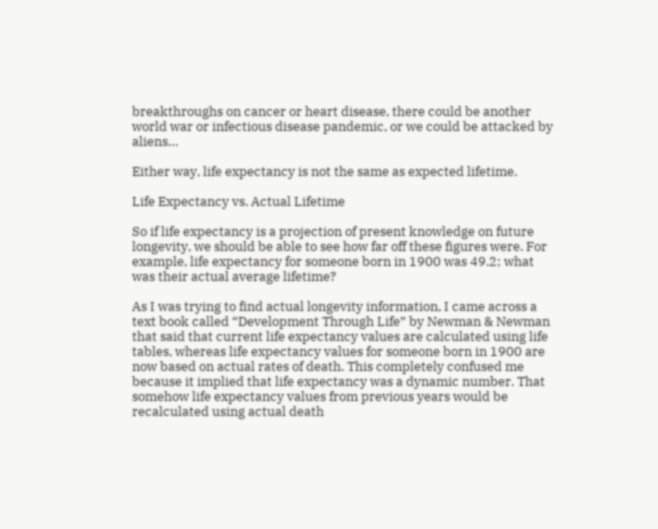breakthroughs on cancer or heart disease, there could be another world war or infectious disease pandemic, or we could be attacked by aliens…

Either way, life expectancy is not the same as expected lifetime.

Life Expectancy vs. Actual Lifetime

So if life expectancy is a projection of present knowledge on future longevity, we should be able to see how far off these figures were. For example, life expectancy for someone born in 1900 was 49.2; what was their actual average lifetime?

As I was trying to find actual longevity information, I came across a text book called “Development Through Life” by Newman & Newman that said that current life expectancy values are calculated using life tables, whereas life expectancy values for someone born in 1900 are now based on actual rates of death. This completely confused me because it implied that life expectancy was a dynamic number. That somehow life expectancy values from previous years would be recalculated using actual death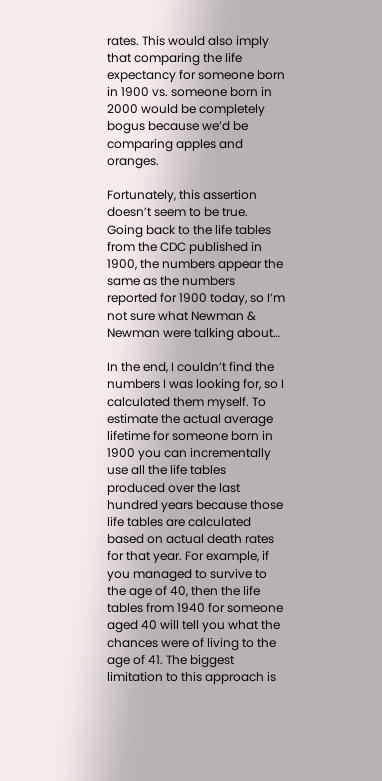rates. This would also imply that comparing the life expectancy for someone born in 1900 vs. someone born in 2000 would be completely bogus because we’d be comparing apples and oranges.

Fortunately, this assertion doesn’t seem to be true. Going back to the life tables from the CDC published in 1900, the numbers appear the same as the numbers reported for 1900 today, so I’m not sure what Newman & Newman were talking about…

In the end, I couldn’t find the numbers I was looking for, so I calculated them myself. To estimate the actual average lifetime for someone born in 1900 you can incrementally use all the life tables produced over the last hundred years because those life tables are calculated based on actual death rates for that year. For example, if you managed to survive to the age of 40, then the life tables from 1940 for someone aged 40 will tell you what the chances were of living to the age of 41. The biggest limitation to this approach is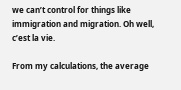we can’t control for things like immigration and migration. Oh well, c’est la vie.

From my calculations, the average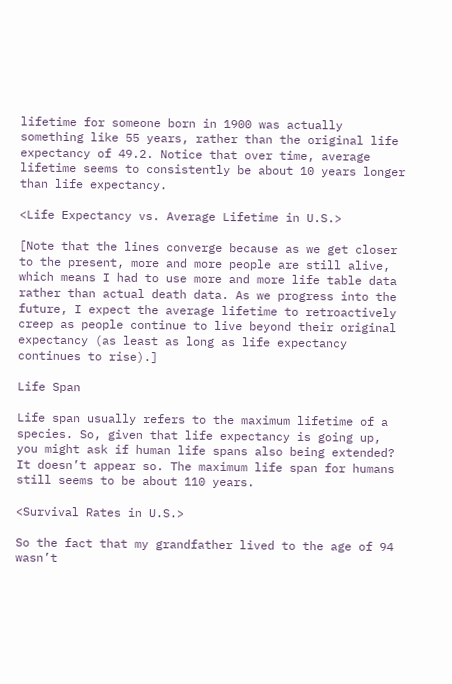lifetime for someone born in 1900 was actually something like 55 years, rather than the original life expectancy of 49.2. Notice that over time, average lifetime seems to consistently be about 10 years longer than life expectancy.

<Life Expectancy vs. Average Lifetime in U.S.>

[Note that the lines converge because as we get closer to the present, more and more people are still alive, which means I had to use more and more life table data rather than actual death data. As we progress into the future, I expect the average lifetime to retroactively creep as people continue to live beyond their original expectancy (as least as long as life expectancy continues to rise).]

Life Span

Life span usually refers to the maximum lifetime of a species. So, given that life expectancy is going up, you might ask if human life spans also being extended? It doesn’t appear so. The maximum life span for humans still seems to be about 110 years.

<Survival Rates in U.S.>

So the fact that my grandfather lived to the age of 94 wasn’t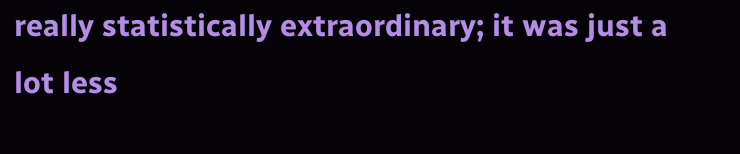really statistically extraordinary; it was just a lot less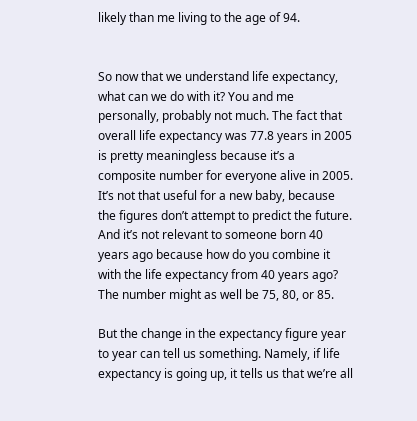likely than me living to the age of 94.


So now that we understand life expectancy, what can we do with it? You and me personally, probably not much. The fact that overall life expectancy was 77.8 years in 2005 is pretty meaningless because it’s a composite number for everyone alive in 2005. It’s not that useful for a new baby, because the figures don’t attempt to predict the future. And it’s not relevant to someone born 40 years ago because how do you combine it with the life expectancy from 40 years ago? The number might as well be 75, 80, or 85.

But the change in the expectancy figure year to year can tell us something. Namely, if life expectancy is going up, it tells us that we’re all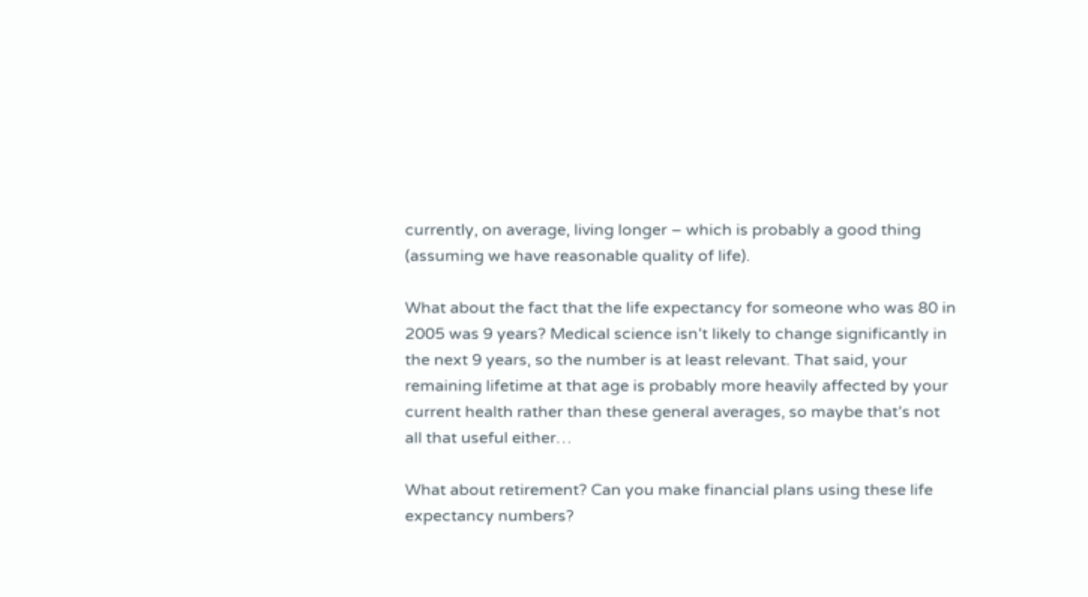currently, on average, living longer – which is probably a good thing (assuming we have reasonable quality of life).

What about the fact that the life expectancy for someone who was 80 in 2005 was 9 years? Medical science isn’t likely to change significantly in the next 9 years, so the number is at least relevant. That said, your remaining lifetime at that age is probably more heavily affected by your current health rather than these general averages, so maybe that’s not all that useful either…

What about retirement? Can you make financial plans using these life expectancy numbers?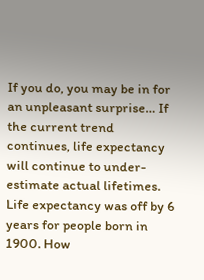If you do, you may be in for an unpleasant surprise… If the current trend continues, life expectancy will continue to under-estimate actual lifetimes. Life expectancy was off by 6 years for people born in 1900. How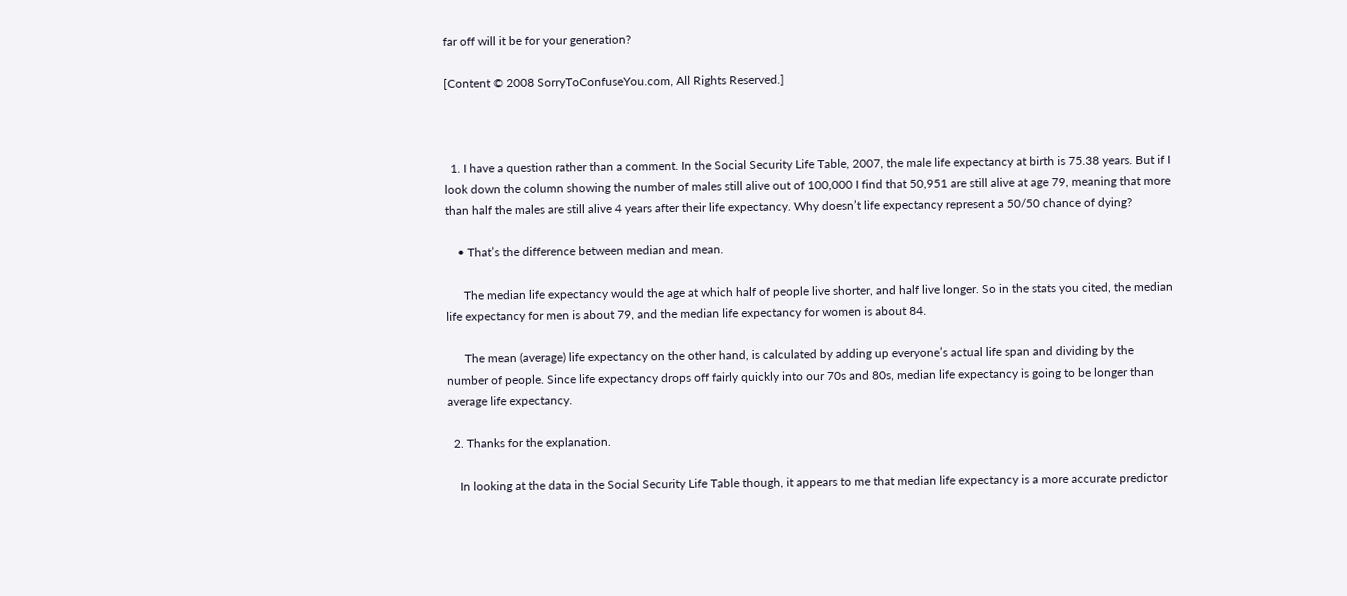far off will it be for your generation?

[Content © 2008 SorryToConfuseYou.com, All Rights Reserved.]



  1. I have a question rather than a comment. In the Social Security Life Table, 2007, the male life expectancy at birth is 75.38 years. But if I look down the column showing the number of males still alive out of 100,000 I find that 50,951 are still alive at age 79, meaning that more than half the males are still alive 4 years after their life expectancy. Why doesn’t life expectancy represent a 50/50 chance of dying?

    • That’s the difference between median and mean.

      The median life expectancy would the age at which half of people live shorter, and half live longer. So in the stats you cited, the median life expectancy for men is about 79, and the median life expectancy for women is about 84.

      The mean (average) life expectancy on the other hand, is calculated by adding up everyone’s actual life span and dividing by the number of people. Since life expectancy drops off fairly quickly into our 70s and 80s, median life expectancy is going to be longer than average life expectancy.

  2. Thanks for the explanation.

    In looking at the data in the Social Security Life Table though, it appears to me that median life expectancy is a more accurate predictor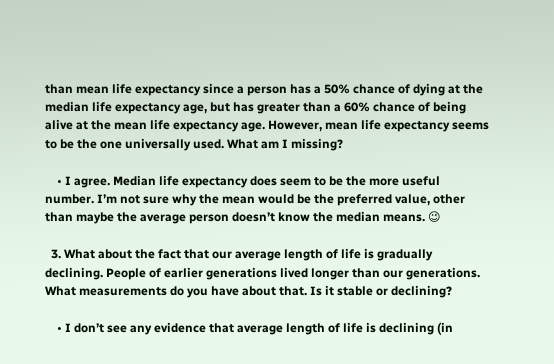than mean life expectancy since a person has a 50% chance of dying at the median life expectancy age, but has greater than a 60% chance of being alive at the mean life expectancy age. However, mean life expectancy seems to be the one universally used. What am I missing?

    • I agree. Median life expectancy does seem to be the more useful number. I’m not sure why the mean would be the preferred value, other than maybe the average person doesn’t know the median means. 😉

  3. What about the fact that our average length of life is gradually declining. People of earlier generations lived longer than our generations. What measurements do you have about that. Is it stable or declining?

    • I don’t see any evidence that average length of life is declining (in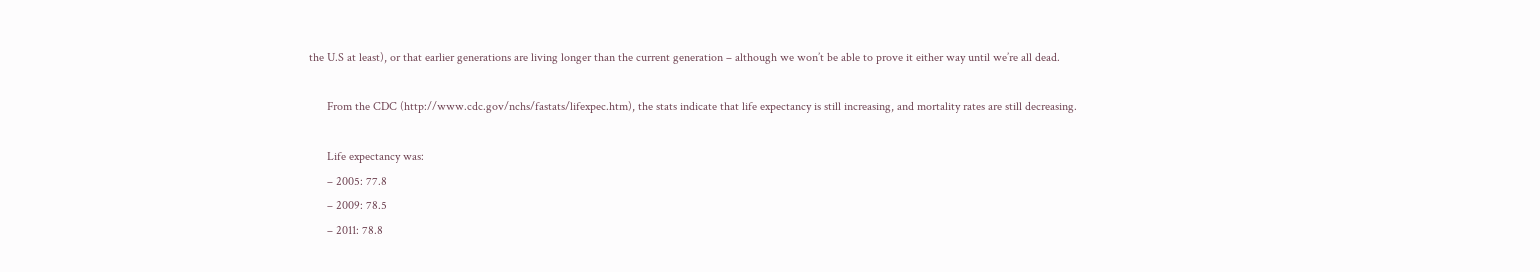the U.S at least), or that earlier generations are living longer than the current generation – although we won’t be able to prove it either way until we’re all dead.

      From the CDC (http://www.cdc.gov/nchs/fastats/lifexpec.htm), the stats indicate that life expectancy is still increasing, and mortality rates are still decreasing.

      Life expectancy was:
      – 2005: 77.8
      – 2009: 78.5
      – 2011: 78.8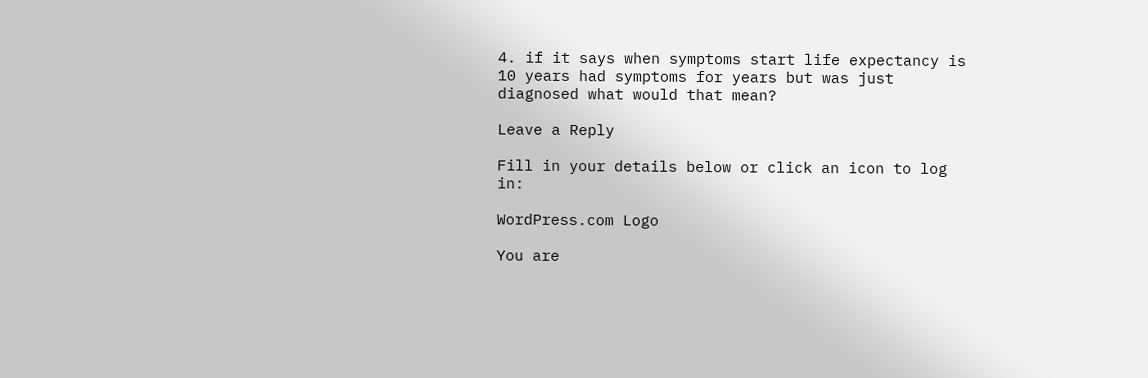4. if it says when symptoms start life expectancy is 10 years had symptoms for years but was just diagnosed what would that mean?

Leave a Reply

Fill in your details below or click an icon to log in:

WordPress.com Logo

You are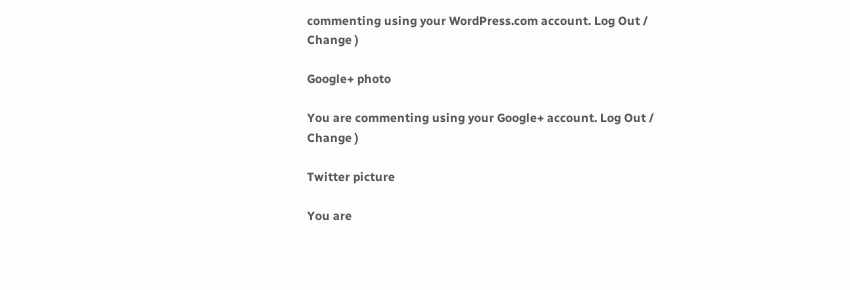commenting using your WordPress.com account. Log Out /  Change )

Google+ photo

You are commenting using your Google+ account. Log Out /  Change )

Twitter picture

You are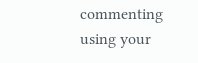commenting using your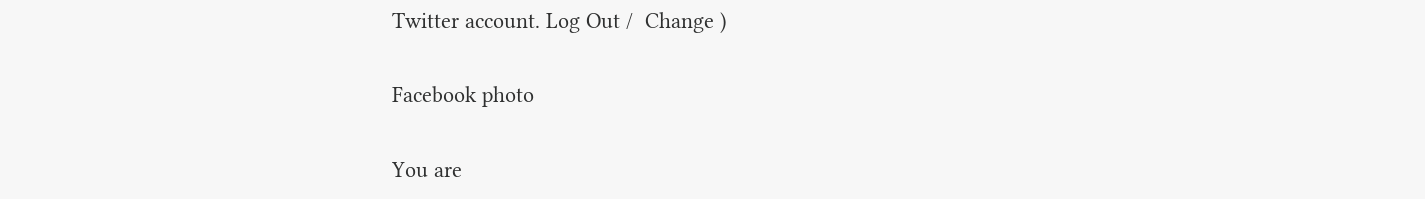Twitter account. Log Out /  Change )

Facebook photo

You are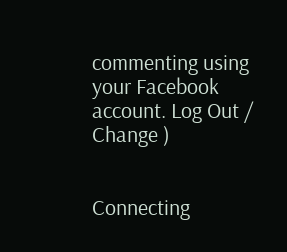commenting using your Facebook account. Log Out /  Change )


Connecting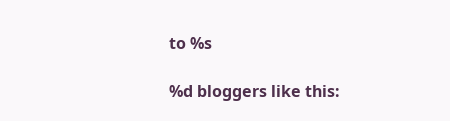to %s

%d bloggers like this: